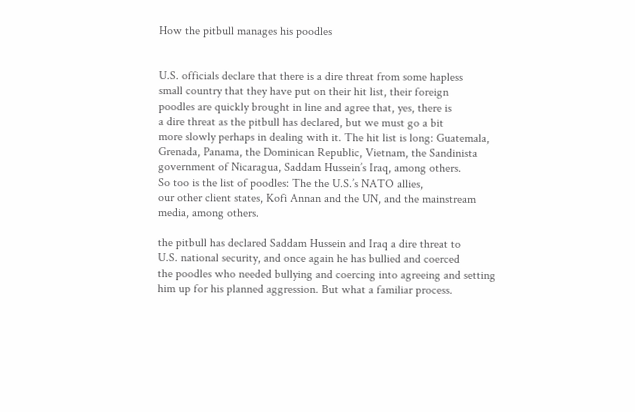How the pitbull manages his poodles


U.S. officials declare that there is a dire threat from some hapless
small country that they have put on their hit list, their foreign
poodles are quickly brought in line and agree that, yes, there is
a dire threat as the pitbull has declared, but we must go a bit
more slowly perhaps in dealing with it. The hit list is long: Guatemala,
Grenada, Panama, the Dominican Republic, Vietnam, the Sandinista
government of Nicaragua, Saddam Hussein’s Iraq, among others.
So too is the list of poodles: The the U.S.’s NATO allies,
our other client states, Kofi Annan and the UN, and the mainstream
media, among others.

the pitbull has declared Saddam Hussein and Iraq a dire threat to
U.S. national security, and once again he has bullied and coerced
the poodles who needed bullying and coercing into agreeing and setting
him up for his planned aggression. But what a familiar process.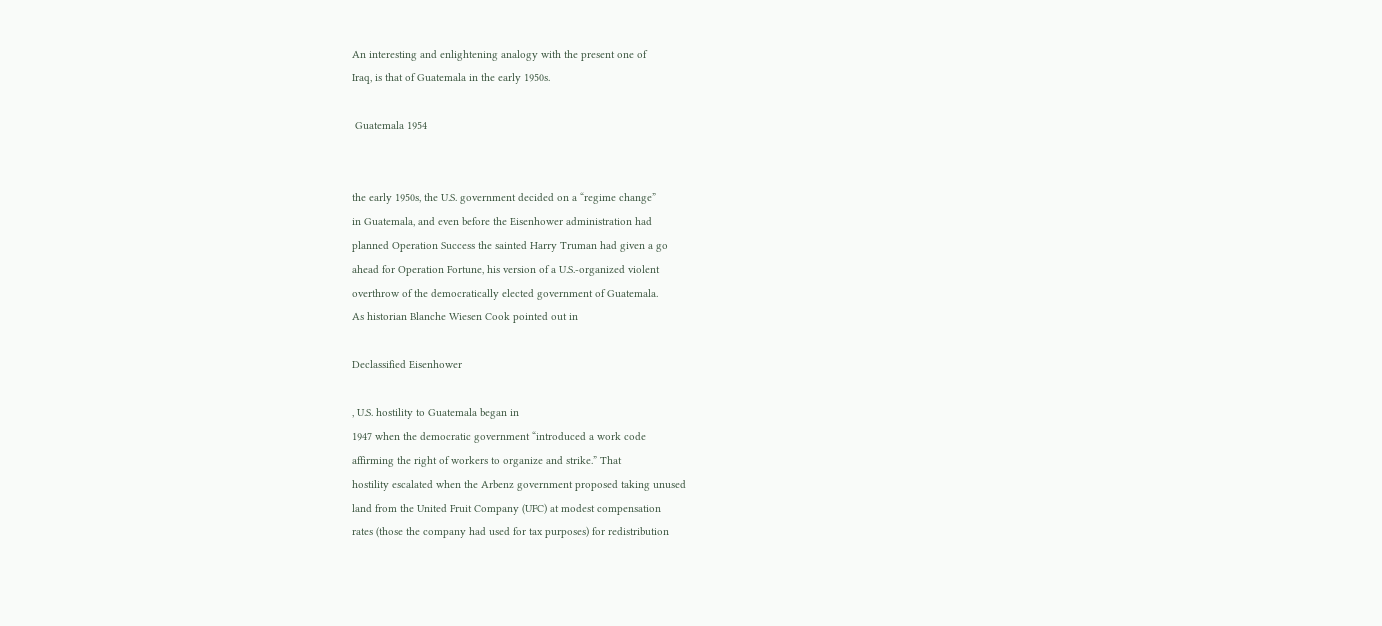An interesting and enlightening analogy with the present one of
Iraq, is that of Guatemala in the early 1950s.

 Guatemala 1954


the early 1950s, the U.S. government decided on a “regime change”
in Guatemala, and even before the Eisenhower administration had
planned Operation Success the sainted Harry Truman had given a go
ahead for Operation Fortune, his version of a U.S.-organized violent
overthrow of the democratically elected government of Guatemala.
As historian Blanche Wiesen Cook pointed out in

Declassified Eisenhower

, U.S. hostility to Guatemala began in
1947 when the democratic government “introduced a work code
affirming the right of workers to organize and strike.” That
hostility escalated when the Arbenz government proposed taking unused
land from the United Fruit Company (UFC) at modest compensation
rates (those the company had used for tax purposes) for redistribution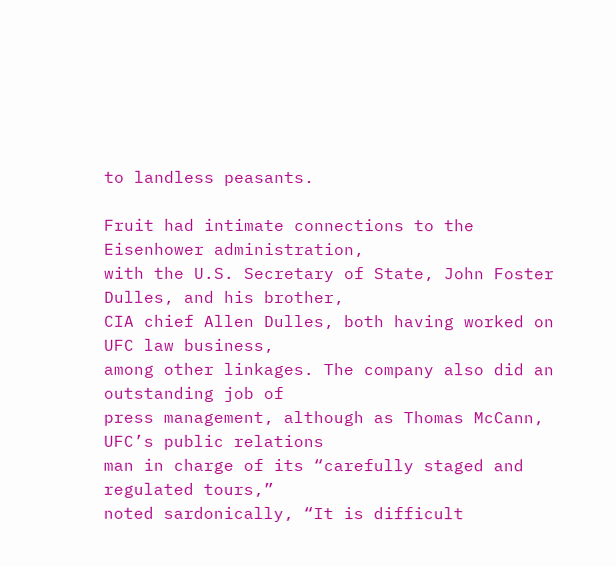to landless peasants.

Fruit had intimate connections to the Eisenhower administration,
with the U.S. Secretary of State, John Foster Dulles, and his brother,
CIA chief Allen Dulles, both having worked on UFC law business,
among other linkages. The company also did an outstanding job of
press management, although as Thomas McCann, UFC’s public relations
man in charge of its “carefully staged and regulated tours,”
noted sardonically, “It is difficult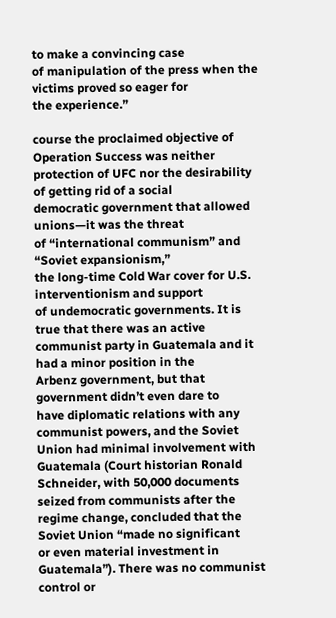to make a convincing case
of manipulation of the press when the victims proved so eager for
the experience.”

course the proclaimed objective of Operation Success was neither
protection of UFC nor the desirability of getting rid of a social
democratic government that allowed unions—it was the threat
of “international communism” and “Soviet expansionism,”
the long-time Cold War cover for U.S. interventionism and support
of undemocratic governments. It is true that there was an active
communist party in Guatemala and it had a minor position in the
Arbenz government, but that government didn’t even dare to
have diplomatic relations with any communist powers, and the Soviet
Union had minimal involvement with Guatemala (Court historian Ronald
Schneider, with 50,000 documents seized from communists after the
regime change, concluded that the Soviet Union “made no significant
or even material investment in Guatemala”). There was no communist
control or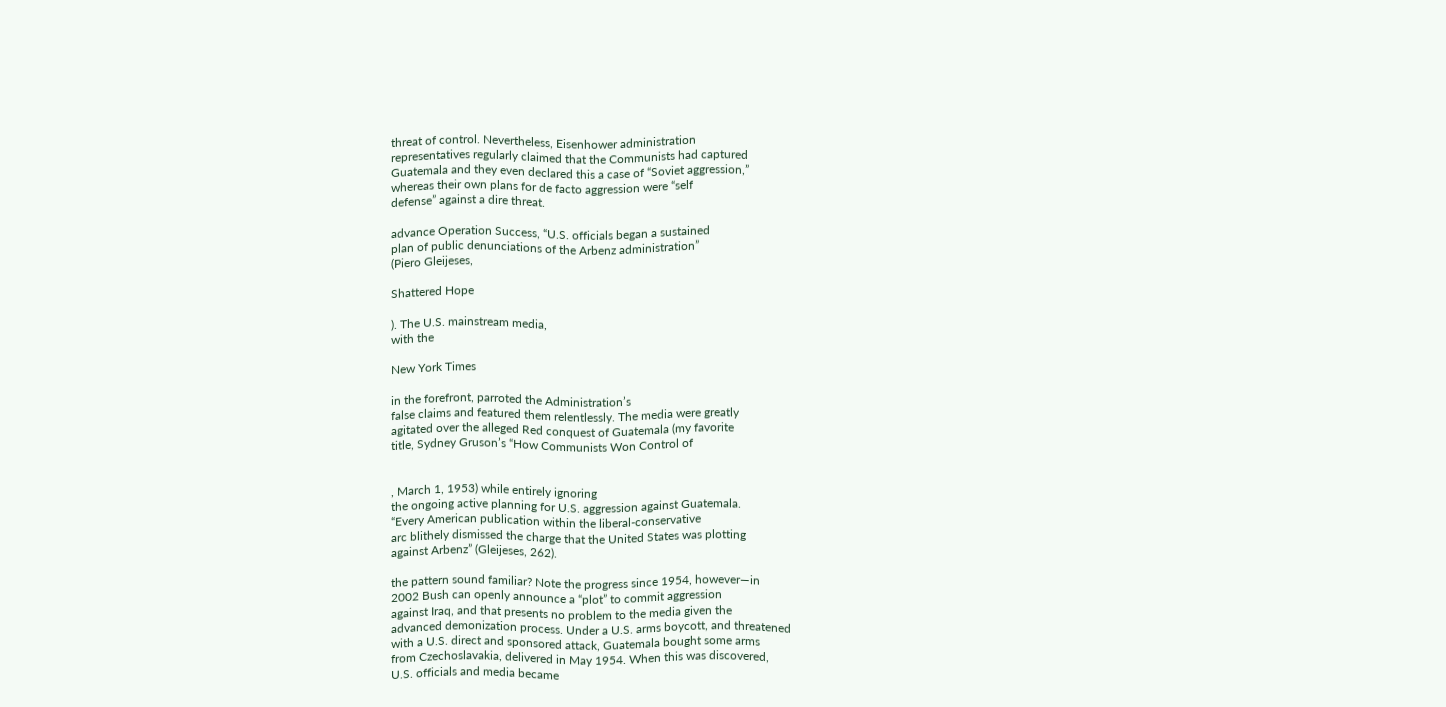threat of control. Nevertheless, Eisenhower administration
representatives regularly claimed that the Communists had captured
Guatemala and they even declared this a case of “Soviet aggression,”
whereas their own plans for de facto aggression were “self
defense” against a dire threat.

advance Operation Success, “U.S. officials began a sustained
plan of public denunciations of the Arbenz administration”
(Piero Gleijeses,

Shattered Hope

). The U.S. mainstream media,
with the

New York Times

in the forefront, parroted the Administration’s
false claims and featured them relentlessly. The media were greatly
agitated over the alleged Red conquest of Guatemala (my favorite
title, Sydney Gruson’s “How Communists Won Control of


, March 1, 1953) while entirely ignoring
the ongoing active planning for U.S. aggression against Guatemala.
“Every American publication within the liberal-conservative
arc blithely dismissed the charge that the United States was plotting
against Arbenz” (Gleijeses, 262).

the pattern sound familiar? Note the progress since 1954, however—in
2002 Bush can openly announce a “plot” to commit aggression
against Iraq, and that presents no problem to the media given the
advanced demonization process. Under a U.S. arms boycott, and threatened
with a U.S. direct and sponsored attack, Guatemala bought some arms
from Czechoslavakia, delivered in May 1954. When this was discovered,
U.S. officials and media became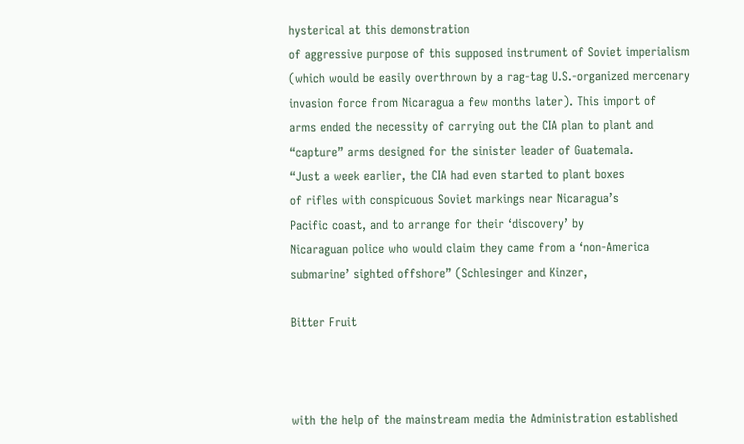hysterical at this demonstration
of aggressive purpose of this supposed instrument of Soviet imperialism
(which would be easily overthrown by a rag-tag U.S.-organized mercenary
invasion force from Nicaragua a few months later). This import of
arms ended the necessity of carrying out the CIA plan to plant and
“capture” arms designed for the sinister leader of Guatemala.
“Just a week earlier, the CIA had even started to plant boxes
of rifles with conspicuous Soviet markings near Nicaragua’s
Pacific coast, and to arrange for their ‘discovery’ by
Nicaraguan police who would claim they came from a ‘non-America
submarine’ sighted offshore” (Schlesinger and Kinzer,

Bitter Fruit



with the help of the mainstream media the Administration established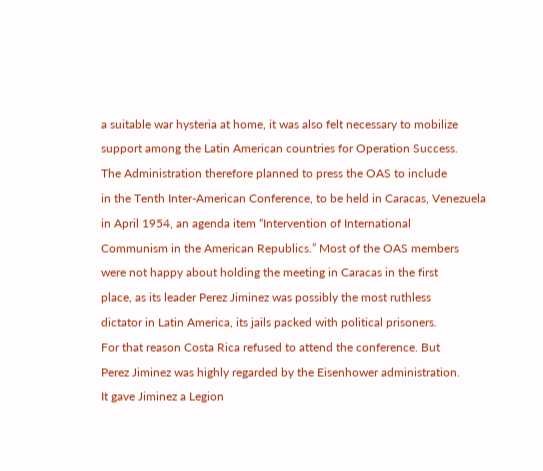a suitable war hysteria at home, it was also felt necessary to mobilize
support among the Latin American countries for Operation Success.
The Administration therefore planned to press the OAS to include
in the Tenth Inter-American Conference, to be held in Caracas, Venezuela
in April 1954, an agenda item “Intervention of International
Communism in the American Republics.” Most of the OAS members
were not happy about holding the meeting in Caracas in the first
place, as its leader Perez Jiminez was possibly the most ruthless
dictator in Latin America, its jails packed with political prisoners.
For that reason Costa Rica refused to attend the conference. But
Perez Jiminez was highly regarded by the Eisenhower administration.
It gave Jiminez a Legion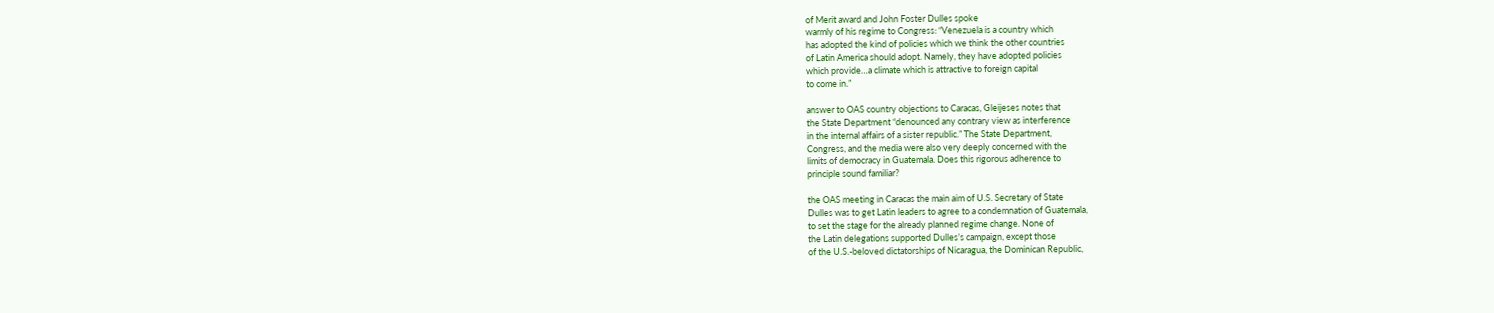of Merit award and John Foster Dulles spoke
warmly of his regime to Congress: “Venezuela is a country which
has adopted the kind of policies which we think the other countries
of Latin America should adopt. Namely, they have adopted policies
which provide…a climate which is attractive to foreign capital
to come in.”

answer to OAS country objections to Caracas, Gleijeses notes that
the State Department “denounced any contrary view as interference
in the internal affairs of a sister republic.” The State Department,
Congress, and the media were also very deeply concerned with the
limits of democracy in Guatemala. Does this rigorous adherence to
principle sound familiar?

the OAS meeting in Caracas the main aim of U.S. Secretary of State
Dulles was to get Latin leaders to agree to a condemnation of Guatemala,
to set the stage for the already planned regime change. None of
the Latin delegations supported Dulles’s campaign, except those
of the U.S.-beloved dictatorships of Nicaragua, the Dominican Republic,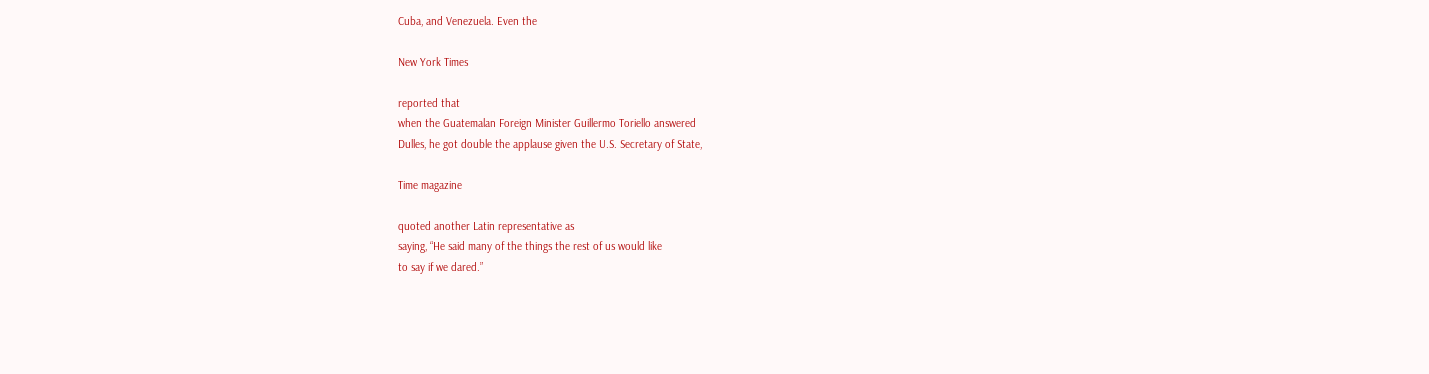Cuba, and Venezuela. Even the

New York Times

reported that
when the Guatemalan Foreign Minister Guillermo Toriello answered
Dulles, he got double the applause given the U.S. Secretary of State,

Time magazine

quoted another Latin representative as
saying, “He said many of the things the rest of us would like
to say if we dared.”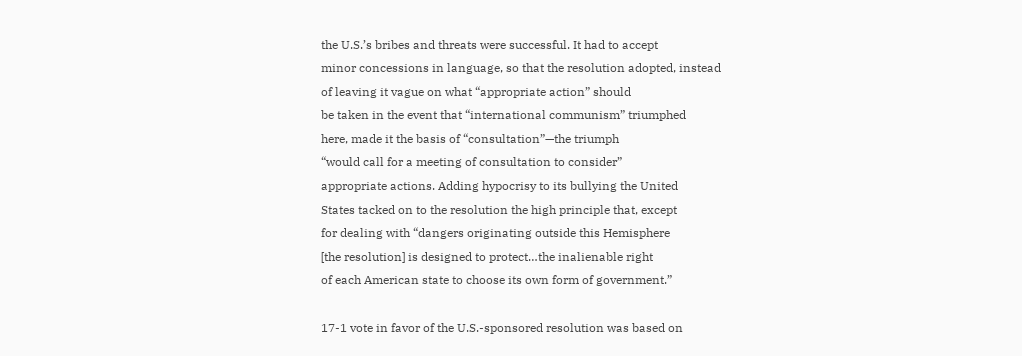the U.S.’s bribes and threats were successful. It had to accept
minor concessions in language, so that the resolution adopted, instead
of leaving it vague on what “appropriate action” should
be taken in the event that “international communism” triumphed
here, made it the basis of “consultation”—the triumph
“would call for a meeting of consultation to consider”
appropriate actions. Adding hypocrisy to its bullying the United
States tacked on to the resolution the high principle that, except
for dealing with “dangers originating outside this Hemisphere
[the resolution] is designed to protect…the inalienable right
of each American state to choose its own form of government.”

17-1 vote in favor of the U.S.-sponsored resolution was based on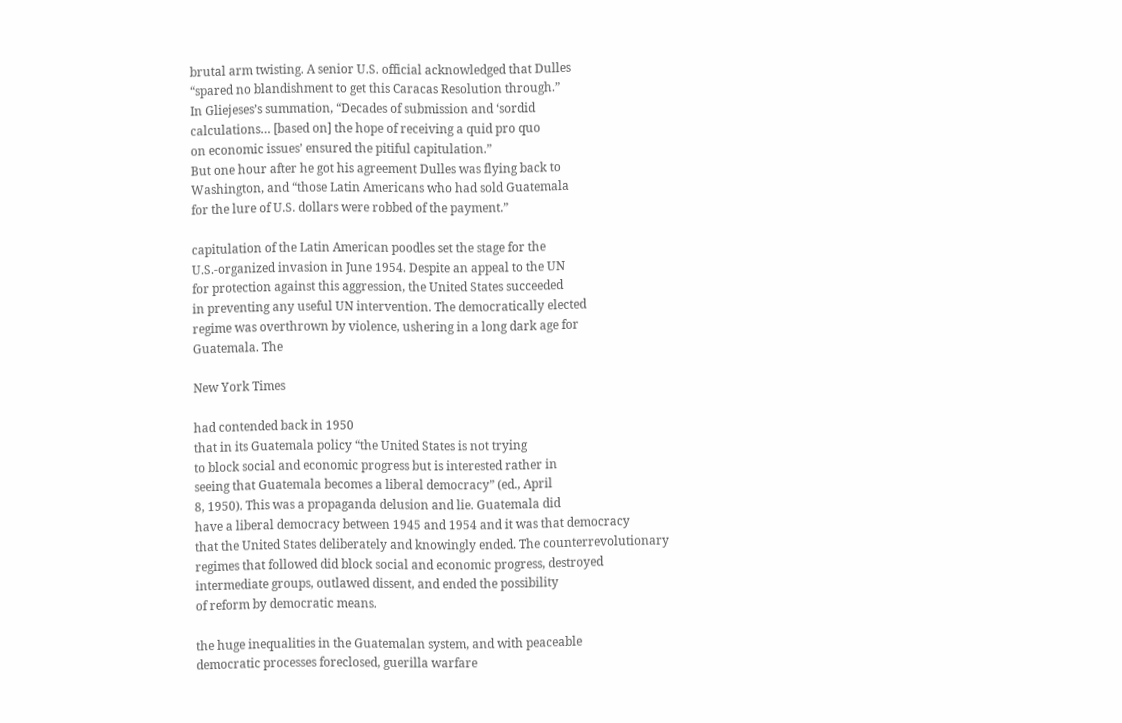brutal arm twisting. A senior U.S. official acknowledged that Dulles
“spared no blandishment to get this Caracas Resolution through.”
In Gliejeses’s summation, “Decades of submission and ‘sordid
calculations… [based on] the hope of receiving a quid pro quo
on economic issues’ ensured the pitiful capitulation.”
But one hour after he got his agreement Dulles was flying back to
Washington, and “those Latin Americans who had sold Guatemala
for the lure of U.S. dollars were robbed of the payment.”

capitulation of the Latin American poodles set the stage for the
U.S.-organized invasion in June 1954. Despite an appeal to the UN
for protection against this aggression, the United States succeeded
in preventing any useful UN intervention. The democratically elected
regime was overthrown by violence, ushering in a long dark age for
Guatemala. The

New York Times

had contended back in 1950
that in its Guatemala policy “the United States is not trying
to block social and economic progress but is interested rather in
seeing that Guatemala becomes a liberal democracy” (ed., April
8, 1950). This was a propaganda delusion and lie. Guatemala did
have a liberal democracy between 1945 and 1954 and it was that democracy
that the United States deliberately and knowingly ended. The counterrevolutionary
regimes that followed did block social and economic progress, destroyed
intermediate groups, outlawed dissent, and ended the possibility
of reform by democratic means.

the huge inequalities in the Guatemalan system, and with peaceable
democratic processes foreclosed, guerilla warfare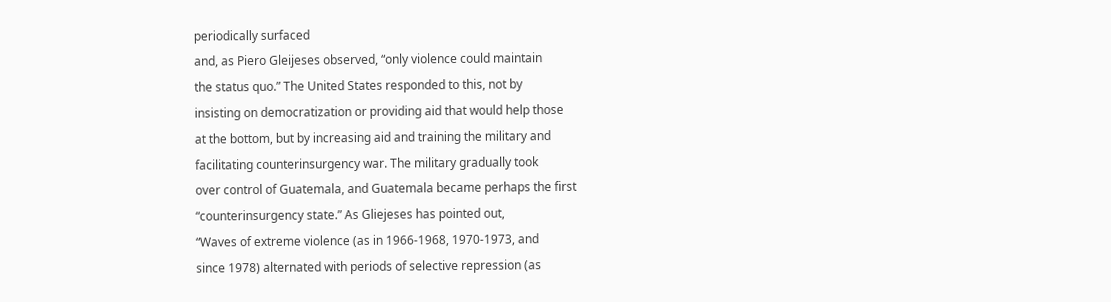periodically surfaced
and, as Piero Gleijeses observed, “only violence could maintain
the status quo.” The United States responded to this, not by
insisting on democratization or providing aid that would help those
at the bottom, but by increasing aid and training the military and
facilitating counterinsurgency war. The military gradually took
over control of Guatemala, and Guatemala became perhaps the first
“counterinsurgency state.” As Gliejeses has pointed out,
“Waves of extreme violence (as in 1966-1968, 1970-1973, and
since 1978) alternated with periods of selective repression (as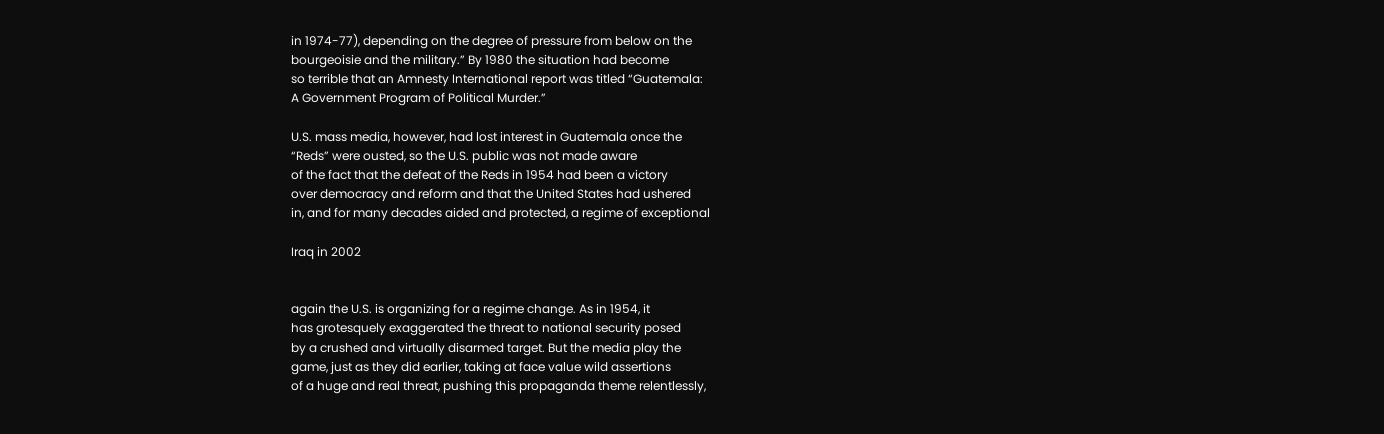in 1974-77), depending on the degree of pressure from below on the
bourgeoisie and the military.” By 1980 the situation had become
so terrible that an Amnesty International report was titled “Guatemala:
A Government Program of Political Murder.”

U.S. mass media, however, had lost interest in Guatemala once the
“Reds” were ousted, so the U.S. public was not made aware
of the fact that the defeat of the Reds in 1954 had been a victory
over democracy and reform and that the United States had ushered
in, and for many decades aided and protected, a regime of exceptional

Iraq in 2002


again the U.S. is organizing for a regime change. As in 1954, it
has grotesquely exaggerated the threat to national security posed
by a crushed and virtually disarmed target. But the media play the
game, just as they did earlier, taking at face value wild assertions
of a huge and real threat, pushing this propaganda theme relentlessly,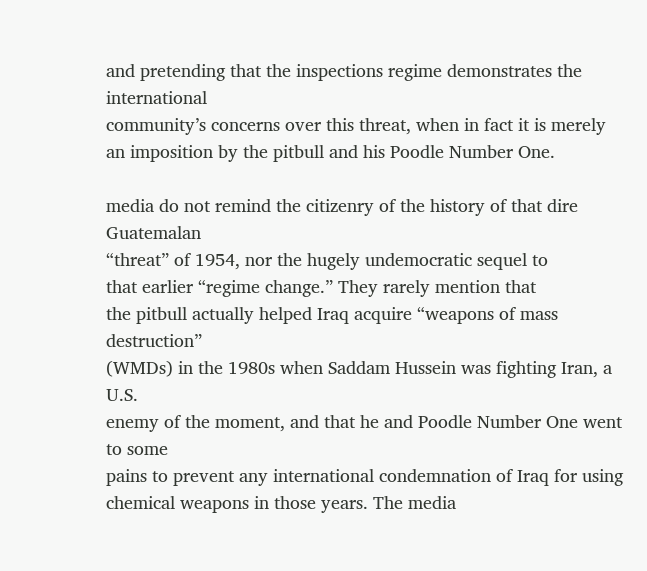and pretending that the inspections regime demonstrates the international
community’s concerns over this threat, when in fact it is merely
an imposition by the pitbull and his Poodle Number One.

media do not remind the citizenry of the history of that dire Guatemalan
“threat” of 1954, nor the hugely undemocratic sequel to
that earlier “regime change.” They rarely mention that
the pitbull actually helped Iraq acquire “weapons of mass destruction”
(WMDs) in the 1980s when Saddam Hussein was fighting Iran, a U.S.
enemy of the moment, and that he and Poodle Number One went to some
pains to prevent any international condemnation of Iraq for using
chemical weapons in those years. The media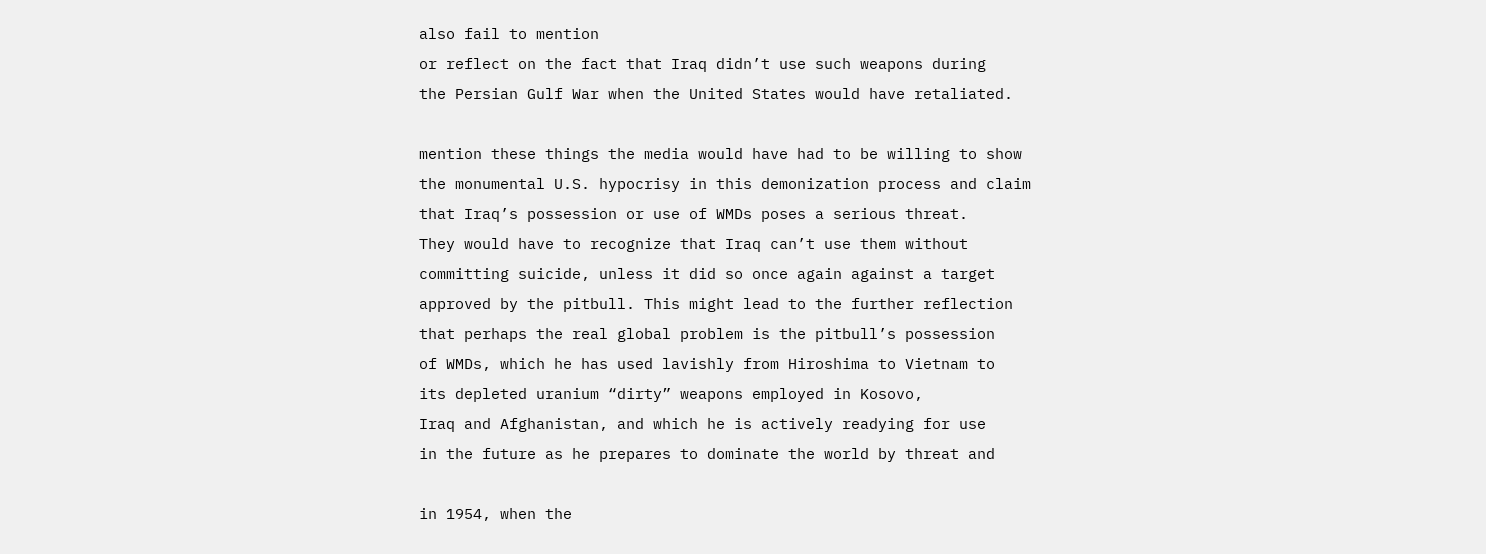also fail to mention
or reflect on the fact that Iraq didn’t use such weapons during
the Persian Gulf War when the United States would have retaliated.

mention these things the media would have had to be willing to show
the monumental U.S. hypocrisy in this demonization process and claim
that Iraq’s possession or use of WMDs poses a serious threat.
They would have to recognize that Iraq can’t use them without
committing suicide, unless it did so once again against a target
approved by the pitbull. This might lead to the further reflection
that perhaps the real global problem is the pitbull’s possession
of WMDs, which he has used lavishly from Hiroshima to Vietnam to
its depleted uranium “dirty” weapons employed in Kosovo,
Iraq and Afghanistan, and which he is actively readying for use
in the future as he prepares to dominate the world by threat and

in 1954, when the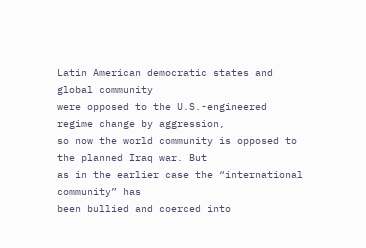Latin American democratic states and global community
were opposed to the U.S.-engineered regime change by aggression,
so now the world community is opposed to the planned Iraq war. But
as in the earlier case the “international community” has
been bullied and coerced into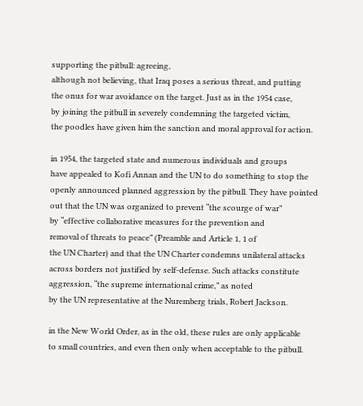supporting the pitbull: agreeing,
although not believing, that Iraq poses a serious threat, and putting
the onus for war avoidance on the target. Just as in the 1954 case,
by joining the pitbull in severely condemning the targeted victim,
the poodles have given him the sanction and moral approval for action.

in 1954, the targeted state and numerous individuals and groups
have appealed to Kofi Annan and the UN to do something to stop the
openly announced planned aggression by the pitbull. They have pointed
out that the UN was organized to prevent “the scourge of war”
by “effective collaborative measures for the prevention and
removal of threats to peace” (Preamble and Article 1, 1 of
the UN Charter) and that the UN Charter condemns unilateral attacks
across borders not justified by self-defense. Such attacks constitute
aggression, “the supreme international crime,” as noted
by the UN representative at the Nuremberg trials, Robert Jackson.

in the New World Order, as in the old, these rules are only applicable
to small countries, and even then only when acceptable to the pitbull.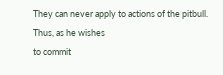They can never apply to actions of the pitbull. Thus, as he wishes
to commit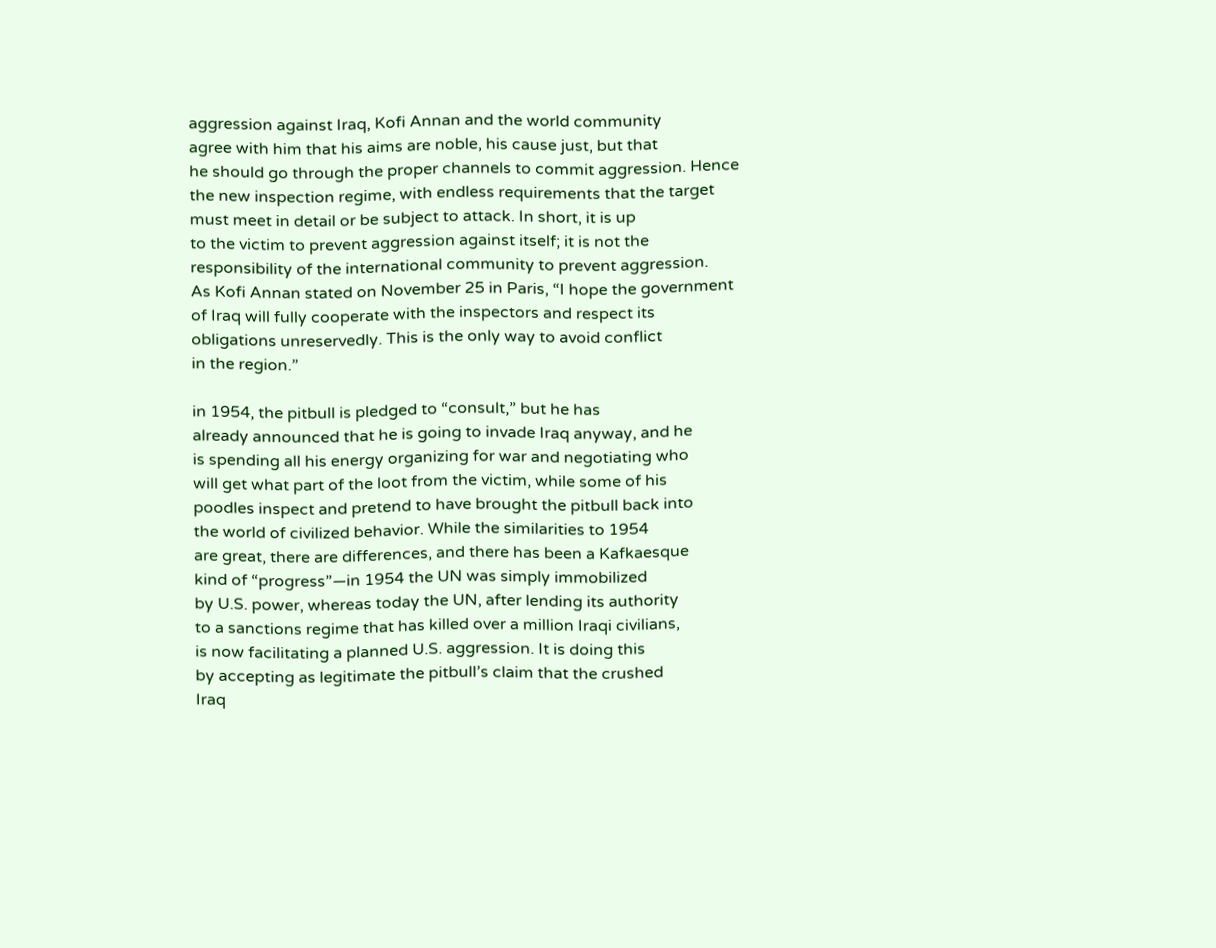aggression against Iraq, Kofi Annan and the world community
agree with him that his aims are noble, his cause just, but that
he should go through the proper channels to commit aggression. Hence
the new inspection regime, with endless requirements that the target
must meet in detail or be subject to attack. In short, it is up
to the victim to prevent aggression against itself; it is not the
responsibility of the international community to prevent aggression.
As Kofi Annan stated on November 25 in Paris, “I hope the government
of Iraq will fully cooperate with the inspectors and respect its
obligations unreservedly. This is the only way to avoid conflict
in the region.”

in 1954, the pitbull is pledged to “consult,” but he has
already announced that he is going to invade Iraq anyway, and he
is spending all his energy organizing for war and negotiating who
will get what part of the loot from the victim, while some of his
poodles inspect and pretend to have brought the pitbull back into
the world of civilized behavior. While the similarities to 1954
are great, there are differences, and there has been a Kafkaesque
kind of “progress”—in 1954 the UN was simply immobilized
by U.S. power, whereas today the UN, after lending its authority
to a sanctions regime that has killed over a million Iraqi civilians,
is now facilitating a planned U.S. aggression. It is doing this
by accepting as legitimate the pitbull’s claim that the crushed
Iraq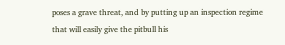poses a grave threat, and by putting up an inspection regime
that will easily give the pitbull his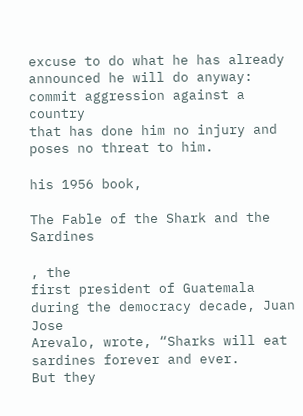excuse to do what he has already
announced he will do anyway: commit aggression against a country
that has done him no injury and poses no threat to him.

his 1956 book,

The Fable of the Shark and the Sardines

, the
first president of Guatemala during the democracy decade, Juan Jose
Arevalo, wrote, “Sharks will eat sardines forever and ever.
But they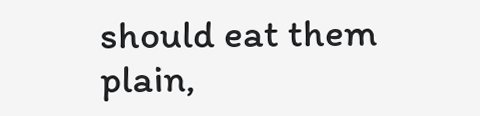should eat them plain,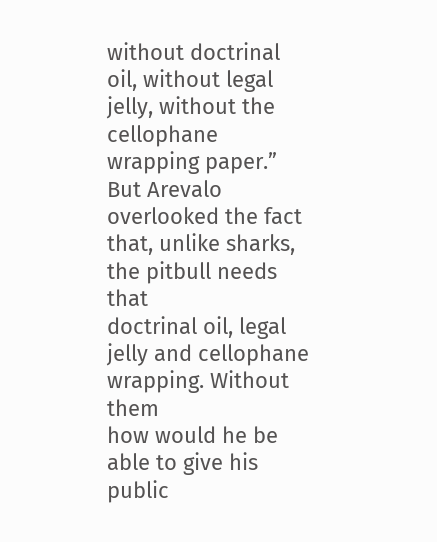without doctrinal oil, without legal
jelly, without the cellophane wrapping paper.” But Arevalo
overlooked the fact that, unlike sharks, the pitbull needs that
doctrinal oil, legal jelly and cellophane wrapping. Without them
how would he be able to give his public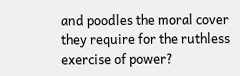and poodles the moral cover
they require for the ruthless exercise of power?